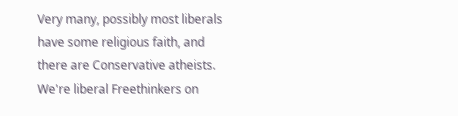Very many, possibly most liberals have some religious faith, and there are Conservative atheists. We're liberal Freethinkers on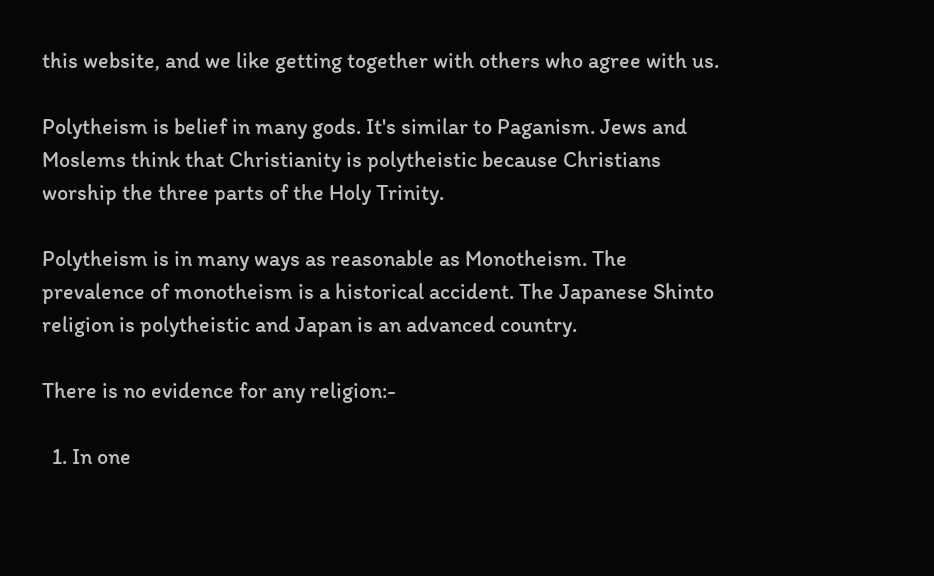this website, and we like getting together with others who agree with us.

Polytheism is belief in many gods. It's similar to Paganism. Jews and Moslems think that Christianity is polytheistic because Christians worship the three parts of the Holy Trinity.

Polytheism is in many ways as reasonable as Monotheism. The prevalence of monotheism is a historical accident. The Japanese Shinto religion is polytheistic and Japan is an advanced country.

There is no evidence for any religion:-

  1. In one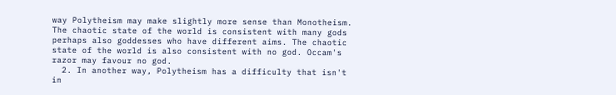way Polytheism may make slightly more sense than Monotheism. The chaotic state of the world is consistent with many gods perhaps also goddesses who have different aims. The chaotic state of the world is also consistent with no god. Occam's razor may favour no god.
  2. In another way, Polytheism has a difficulty that isn't in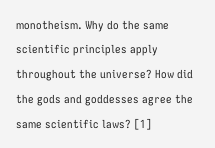monotheism. Why do the same scientific principles apply throughout the universe? How did the gods and goddesses agree the same scientific laws? [1]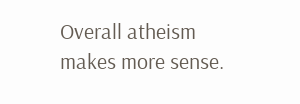Overall atheism makes more sense.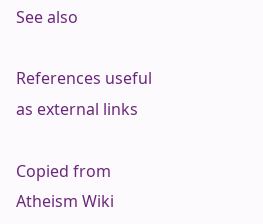See also

References useful as external links

Copied from Atheism Wiki